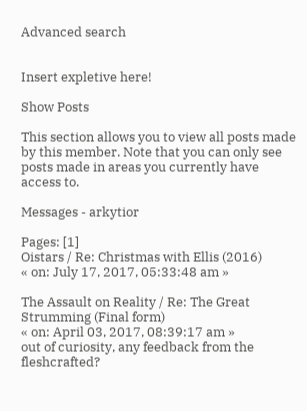Advanced search


Insert expletive here!

Show Posts

This section allows you to view all posts made by this member. Note that you can only see posts made in areas you currently have access to.

Messages - arkytior

Pages: [1]
Oistars / Re: Christmas with Ellis (2016)
« on: July 17, 2017, 05:33:48 am »

The Assault on Reality / Re: The Great Strumming (Final form)
« on: April 03, 2017, 08:39:17 am »
out of curiosity, any feedback from the fleshcrafted?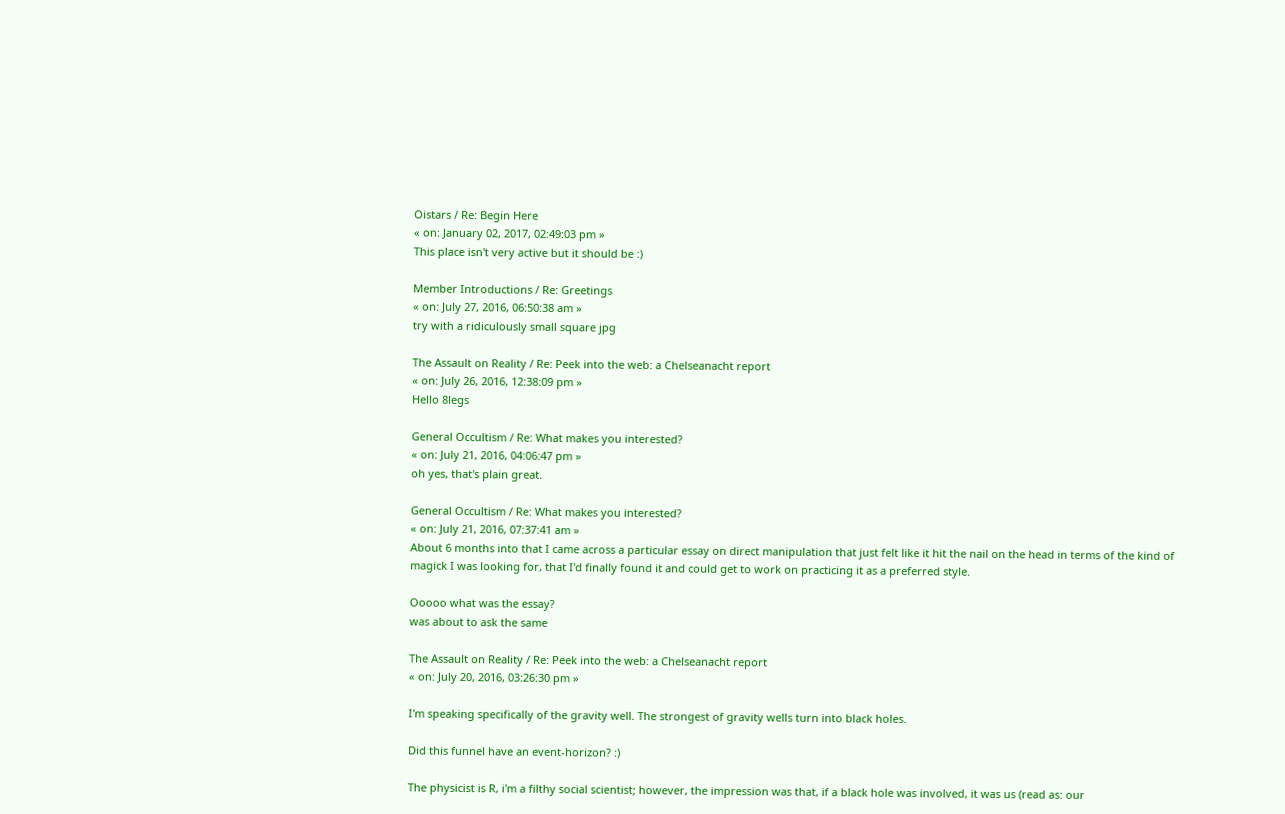Oistars / Re: Begin Here
« on: January 02, 2017, 02:49:03 pm »
This place isn't very active but it should be :)

Member Introductions / Re: Greetings
« on: July 27, 2016, 06:50:38 am »
try with a ridiculously small square jpg

The Assault on Reality / Re: Peek into the web: a Chelseanacht report
« on: July 26, 2016, 12:38:09 pm »
Hello 8legs

General Occultism / Re: What makes you interested?
« on: July 21, 2016, 04:06:47 pm »
oh yes, that's plain great.

General Occultism / Re: What makes you interested?
« on: July 21, 2016, 07:37:41 am »
About 6 months into that I came across a particular essay on direct manipulation that just felt like it hit the nail on the head in terms of the kind of magick I was looking for, that I'd finally found it and could get to work on practicing it as a preferred style.

Ooooo what was the essay?
was about to ask the same

The Assault on Reality / Re: Peek into the web: a Chelseanacht report
« on: July 20, 2016, 03:26:30 pm »

I'm speaking specifically of the gravity well. The strongest of gravity wells turn into black holes.

Did this funnel have an event-horizon? :)

The physicist is R, i'm a filthy social scientist; however, the impression was that, if a black hole was involved, it was us (read as: our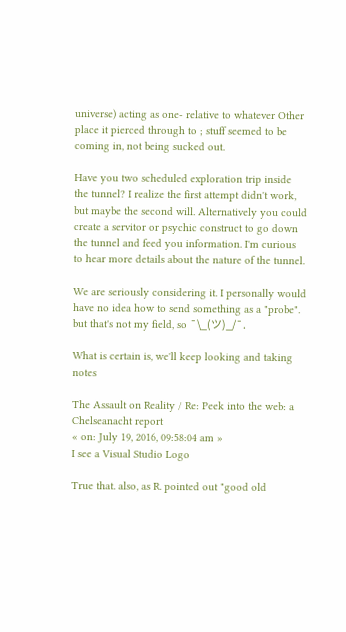universe) acting as one- relative to whatever Other place it pierced through to ; stuff seemed to be coming in, not being sucked out.

Have you two scheduled exploration trip inside the tunnel? I realize the first attempt didn't work, but maybe the second will. Alternatively you could create a servitor or psychic construct to go down the tunnel and feed you information. I'm curious to hear more details about the nature of the tunnel.

We are seriously considering it. I personally would have no idea how to send something as a "probe". but that's not my field, so ¯\_(ツ)_/¯.

What is certain is, we'll keep looking and taking notes

The Assault on Reality / Re: Peek into the web: a Chelseanacht report
« on: July 19, 2016, 09:58:04 am »
I see a Visual Studio Logo

True that. also, as R. pointed out "good old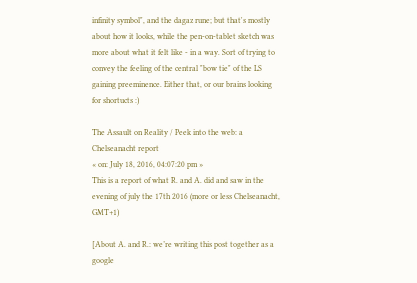infinity symbol", and the dagaz rune; but that's mostly about how it looks, while the pen-on-tablet sketch was more about what it felt like - in a way. Sort of trying to convey the feeling of the central "bow tie" of the LS gaining preeminence. Either that, or our brains looking for shortucts :)

The Assault on Reality / Peek into the web: a Chelseanacht report
« on: July 18, 2016, 04:07:20 pm »
This is a report of what R. and A. did and saw in the evening of july the 17th 2016 (more or less Chelseanacht, GMT+1)

[About A. and R.: we’re writing this post together as a google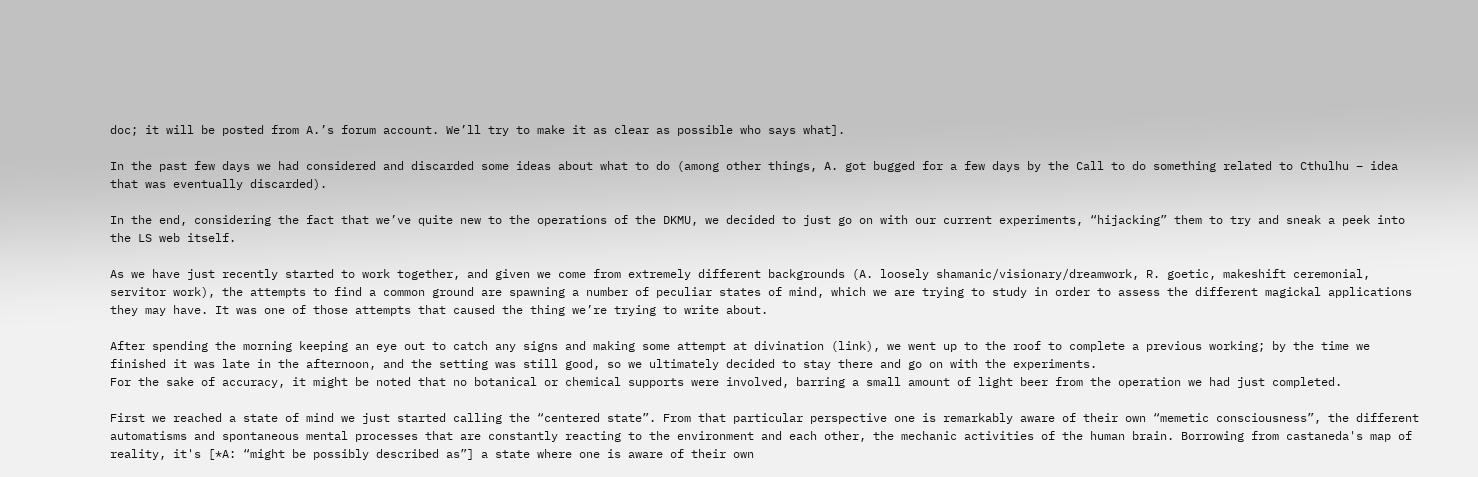doc; it will be posted from A.’s forum account. We’ll try to make it as clear as possible who says what].

In the past few days we had considered and discarded some ideas about what to do (among other things, A. got bugged for a few days by the Call to do something related to Cthulhu – idea that was eventually discarded).

In the end, considering the fact that we’ve quite new to the operations of the DKMU, we decided to just go on with our current experiments, “hijacking” them to try and sneak a peek into the LS web itself.

As we have just recently started to work together, and given we come from extremely different backgrounds (A. loosely shamanic/visionary/dreamwork, R. goetic, makeshift ceremonial, servitor work), the attempts to find a common ground are spawning a number of peculiar states of mind, which we are trying to study in order to assess the different magickal applications they may have. It was one of those attempts that caused the thing we’re trying to write about.

After spending the morning keeping an eye out to catch any signs and making some attempt at divination (link), we went up to the roof to complete a previous working; by the time we finished it was late in the afternoon, and the setting was still good, so we ultimately decided to stay there and go on with the experiments.
For the sake of accuracy, it might be noted that no botanical or chemical supports were involved, barring a small amount of light beer from the operation we had just completed.

First we reached a state of mind we just started calling the “centered state”. From that particular perspective one is remarkably aware of their own “memetic consciousness”, the different automatisms and spontaneous mental processes that are constantly reacting to the environment and each other, the mechanic activities of the human brain. Borrowing from castaneda's map of reality, it's [*A: “might be possibly described as”] a state where one is aware of their own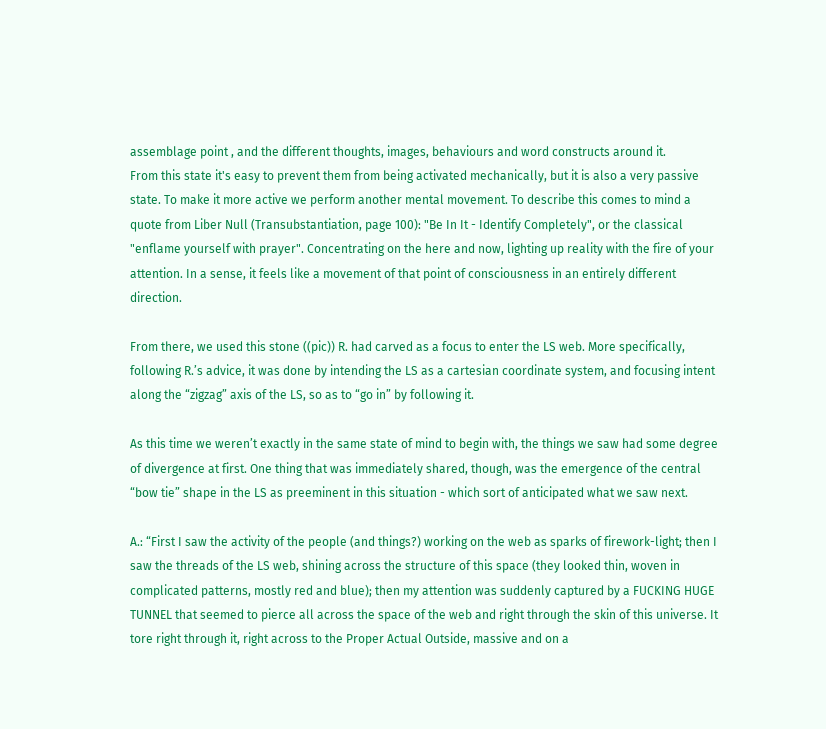assemblage point , and the different thoughts, images, behaviours and word constructs around it.
From this state it's easy to prevent them from being activated mechanically, but it is also a very passive state. To make it more active we perform another mental movement. To describe this comes to mind a quote from Liber Null (Transubstantiation, page 100): "Be In It - Identify Completely", or the classical "enflame yourself with prayer". Concentrating on the here and now, lighting up reality with the fire of your attention. In a sense, it feels like a movement of that point of consciousness in an entirely different direction.

From there, we used this stone ((pic)) R. had carved as a focus to enter the LS web. More specifically, following R.’s advice, it was done by intending the LS as a cartesian coordinate system, and focusing intent along the “zigzag” axis of the LS, so as to “go in” by following it.

As this time we weren’t exactly in the same state of mind to begin with, the things we saw had some degree of divergence at first. One thing that was immediately shared, though, was the emergence of the central “bow tie” shape in the LS as preeminent in this situation - which sort of anticipated what we saw next.

A.: “First I saw the activity of the people (and things?) working on the web as sparks of firework-light; then I saw the threads of the LS web, shining across the structure of this space (they looked thin, woven in complicated patterns, mostly red and blue); then my attention was suddenly captured by a FUCKING HUGE TUNNEL that seemed to pierce all across the space of the web and right through the skin of this universe. It tore right through it, right across to the Proper Actual Outside, massive and on a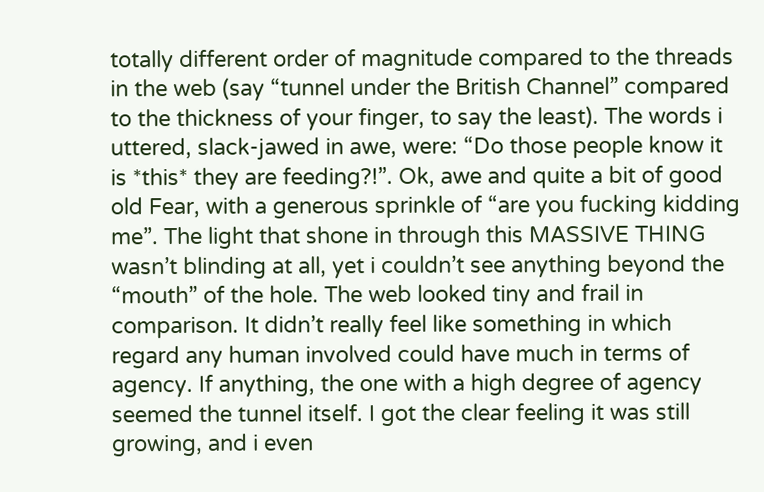totally different order of magnitude compared to the threads in the web (say “tunnel under the British Channel” compared to the thickness of your finger, to say the least). The words i uttered, slack-jawed in awe, were: “Do those people know it is *this* they are feeding?!”. Ok, awe and quite a bit of good old Fear, with a generous sprinkle of “are you fucking kidding me”. The light that shone in through this MASSIVE THING wasn’t blinding at all, yet i couldn’t see anything beyond the “mouth” of the hole. The web looked tiny and frail in comparison. It didn’t really feel like something in which regard any human involved could have much in terms of agency. If anything, the one with a high degree of agency seemed the tunnel itself. I got the clear feeling it was still growing, and i even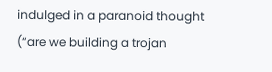indulged in a paranoid thought (“are we building a trojan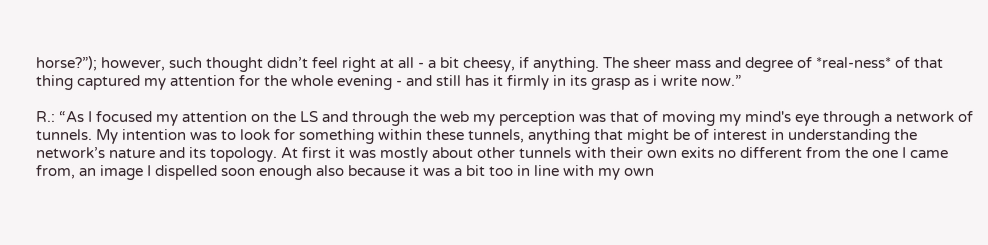horse?”); however, such thought didn’t feel right at all - a bit cheesy, if anything. The sheer mass and degree of *real-ness* of that thing captured my attention for the whole evening - and still has it firmly in its grasp as i write now.”

R.: “As I focused my attention on the LS and through the web my perception was that of moving my mind's eye through a network of tunnels. My intention was to look for something within these tunnels, anything that might be of interest in understanding the network’s nature and its topology. At first it was mostly about other tunnels with their own exits no different from the one I came from, an image I dispelled soon enough also because it was a bit too in line with my own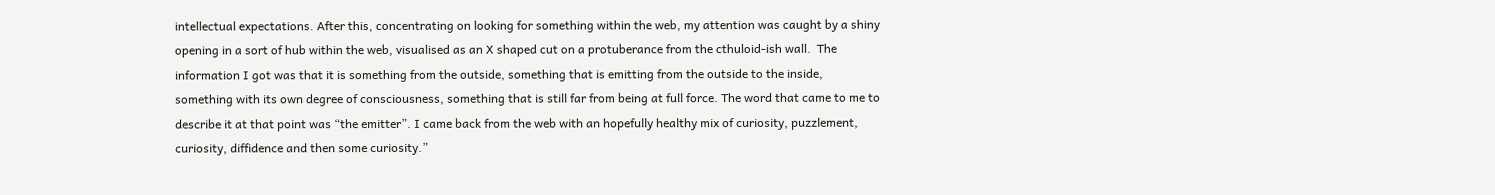intellectual expectations. After this, concentrating on looking for something within the web, my attention was caught by a shiny opening in a sort of hub within the web, visualised as an X shaped cut on a protuberance from the cthuloid-ish wall.  The information I got was that it is something from the outside, something that is emitting from the outside to the inside, something with its own degree of consciousness, something that is still far from being at full force. The word that came to me to describe it at that point was “the emitter”. I came back from the web with an hopefully healthy mix of curiosity, puzzlement, curiosity, diffidence and then some curiosity.”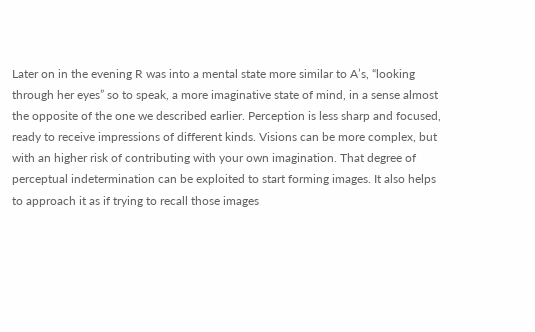Later on in the evening R was into a mental state more similar to A’s, “looking through her eyes” so to speak, a more imaginative state of mind, in a sense almost the opposite of the one we described earlier. Perception is less sharp and focused, ready to receive impressions of different kinds. Visions can be more complex, but with an higher risk of contributing with your own imagination. That degree of perceptual indetermination can be exploited to start forming images. It also helps to approach it as if trying to recall those images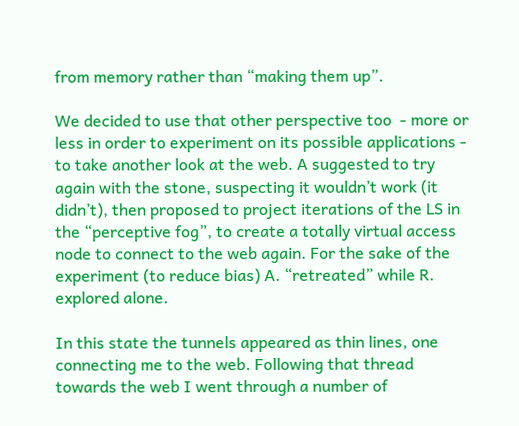from memory rather than “making them up”.

We decided to use that other perspective too  - more or less in order to experiment on its possible applications - to take another look at the web. A suggested to try again with the stone, suspecting it wouldn’t work (it didn’t), then proposed to project iterations of the LS in the “perceptive fog”, to create a totally virtual access node to connect to the web again. For the sake of the experiment (to reduce bias) A. “retreated” while R. explored alone.

In this state the tunnels appeared as thin lines, one connecting me to the web. Following that thread towards the web I went through a number of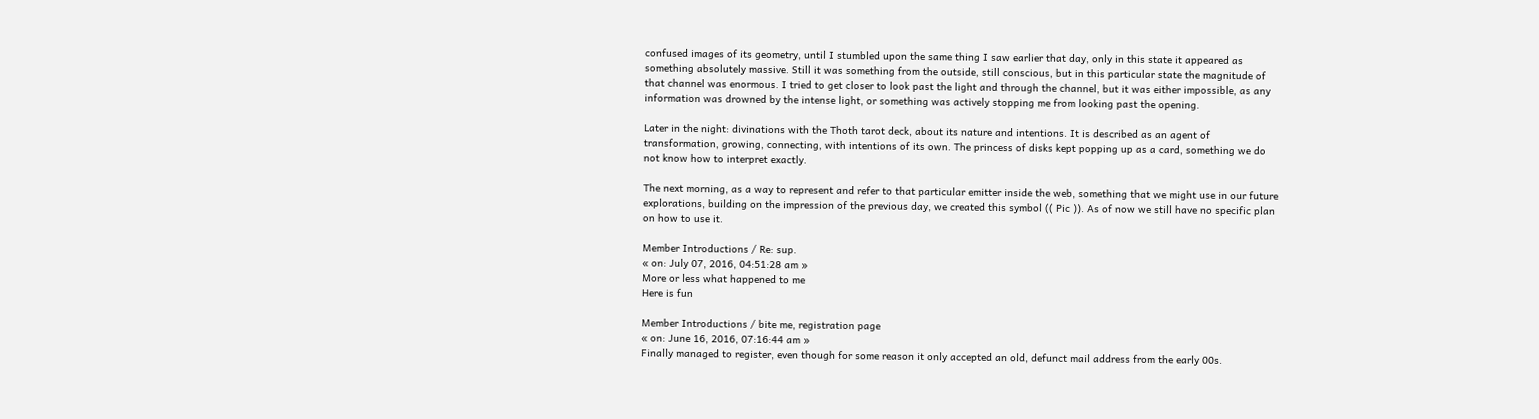confused images of its geometry, until I stumbled upon the same thing I saw earlier that day, only in this state it appeared as something absolutely massive. Still it was something from the outside, still conscious, but in this particular state the magnitude of that channel was enormous. I tried to get closer to look past the light and through the channel, but it was either impossible, as any information was drowned by the intense light, or something was actively stopping me from looking past the opening.

Later in the night: divinations with the Thoth tarot deck, about its nature and intentions. It is described as an agent of transformation, growing, connecting, with intentions of its own. The princess of disks kept popping up as a card, something we do not know how to interpret exactly.

The next morning, as a way to represent and refer to that particular emitter inside the web, something that we might use in our future explorations, building on the impression of the previous day, we created this symbol (( Pic )). As of now we still have no specific plan on how to use it.

Member Introductions / Re: sup.
« on: July 07, 2016, 04:51:28 am »
More or less what happened to me
Here is fun

Member Introductions / bite me, registration page
« on: June 16, 2016, 07:16:44 am »
Finally managed to register, even though for some reason it only accepted an old, defunct mail address from the early 00s.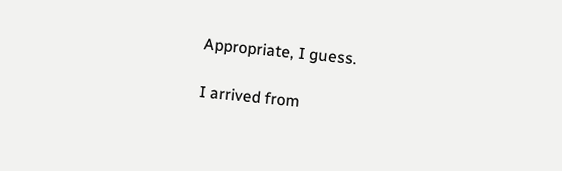Appropriate, I guess.

I arrived from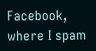Facebook, where I spam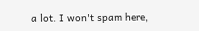a lot. I won't spam here,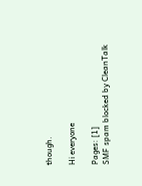though.

Hi everyone

Pages: [1]
SMF spam blocked by CleanTalk